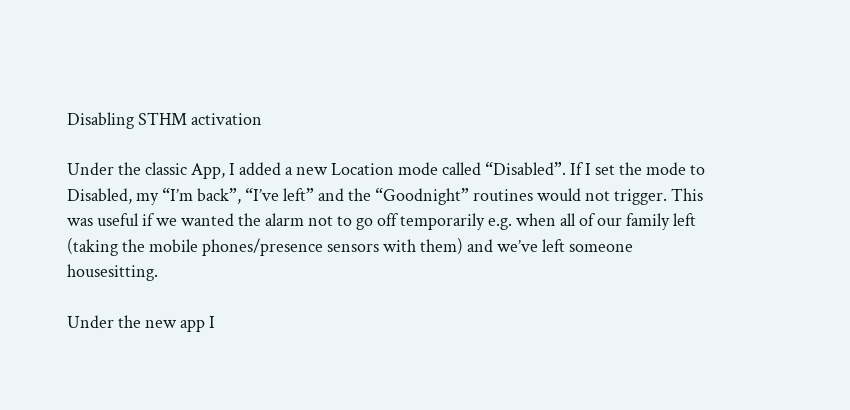Disabling STHM activation

Under the classic App, I added a new Location mode called “Disabled”. If I set the mode to Disabled, my “I’m back”, “I’ve left” and the “Goodnight” routines would not trigger. This was useful if we wanted the alarm not to go off temporarily e.g. when all of our family left (taking the mobile phones/presence sensors with them) and we’ve left someone housesitting.

Under the new app I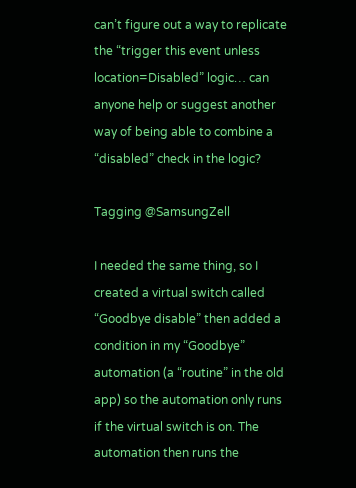can’t figure out a way to replicate the “trigger this event unless location=Disabled” logic… can anyone help or suggest another way of being able to combine a “disabled” check in the logic?

Tagging @SamsungZell

I needed the same thing, so I created a virtual switch called “Goodbye disable” then added a condition in my “Goodbye” automation (a “routine” in the old app) so the automation only runs if the virtual switch is on. The automation then runs the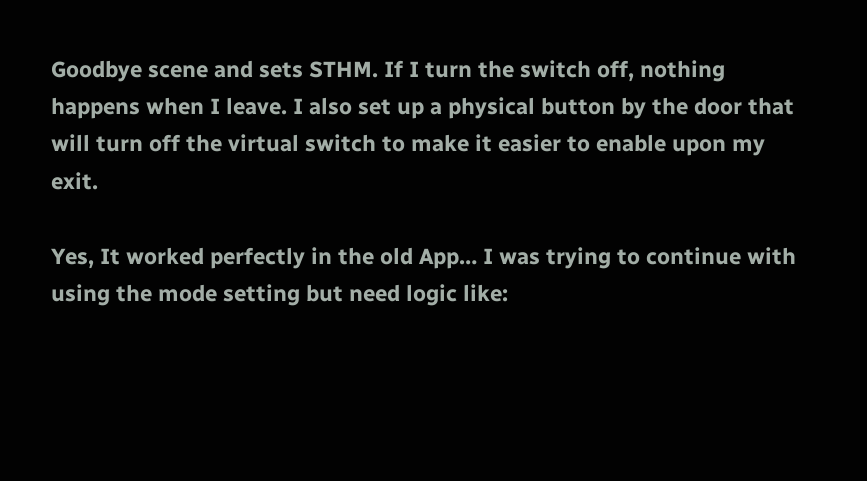Goodbye scene and sets STHM. If I turn the switch off, nothing happens when I leave. I also set up a physical button by the door that will turn off the virtual switch to make it easier to enable upon my exit.

Yes, It worked perfectly in the old App… I was trying to continue with using the mode setting but need logic like: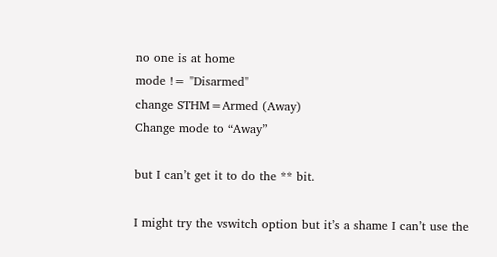no one is at home
mode != "Disarmed"
change STHM=Armed (Away)
Change mode to “Away”

but I can’t get it to do the ** bit.

I might try the vswitch option but it’s a shame I can’t use the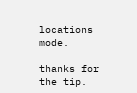locations mode.

thanks for the tip.